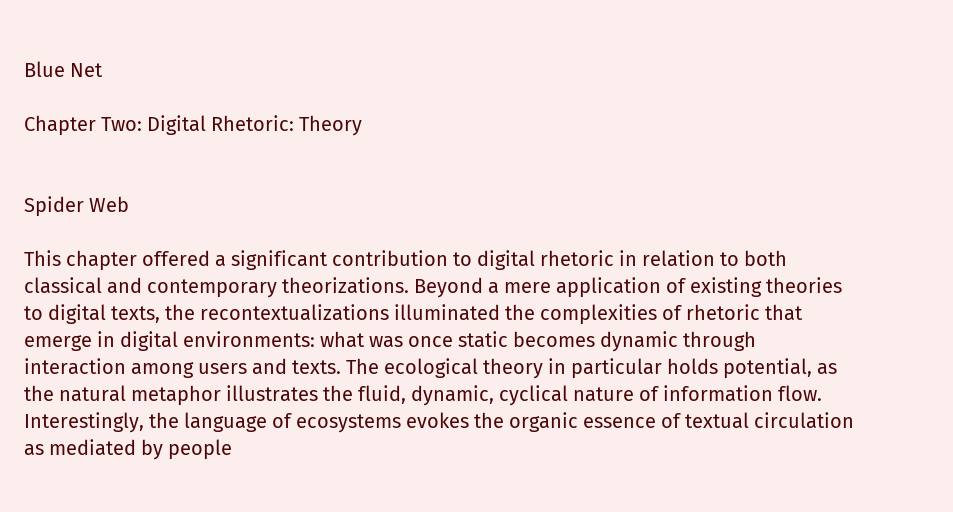Blue Net

Chapter Two: Digital Rhetoric: Theory


Spider Web

This chapter offered a significant contribution to digital rhetoric in relation to both classical and contemporary theorizations. Beyond a mere application of existing theories to digital texts, the recontextualizations illuminated the complexities of rhetoric that emerge in digital environments: what was once static becomes dynamic through interaction among users and texts. The ecological theory in particular holds potential, as the natural metaphor illustrates the fluid, dynamic, cyclical nature of information flow. Interestingly, the language of ecosystems evokes the organic essence of textual circulation as mediated by people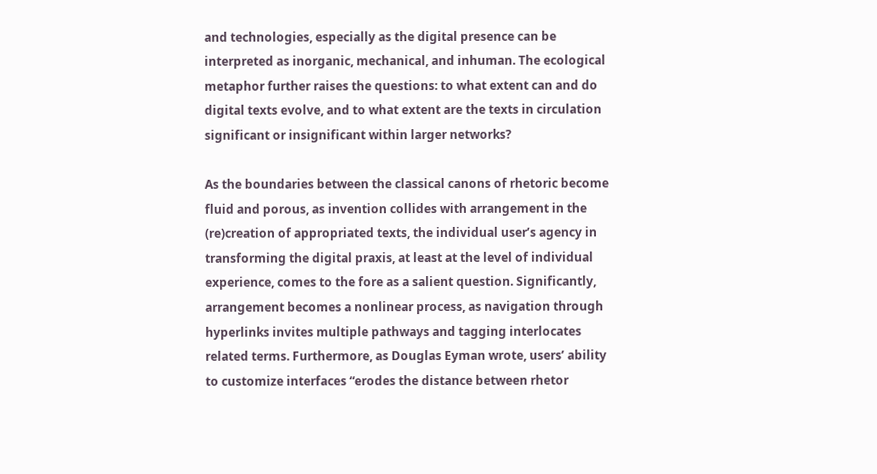and technologies, especially as the digital presence can be interpreted as inorganic, mechanical, and inhuman. The ecological metaphor further raises the questions: to what extent can and do digital texts evolve, and to what extent are the texts in circulation significant or insignificant within larger networks?

As the boundaries between the classical canons of rhetoric become fluid and porous, as invention collides with arrangement in the (re)creation of appropriated texts, the individual user’s agency in transforming the digital praxis, at least at the level of individual experience, comes to the fore as a salient question. Significantly, arrangement becomes a nonlinear process, as navigation through hyperlinks invites multiple pathways and tagging interlocates related terms. Furthermore, as Douglas Eyman wrote, users’ ability to customize interfaces “erodes the distance between rhetor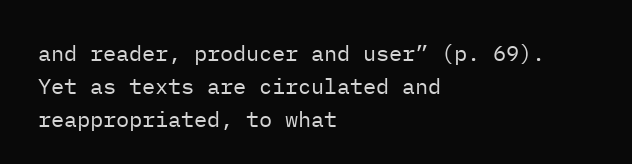and reader, producer and user” (p. 69). Yet as texts are circulated and reappropriated, to what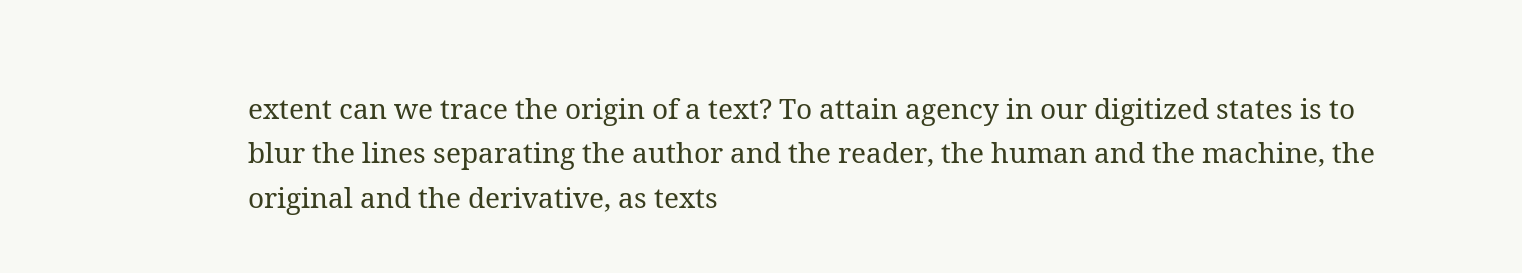extent can we trace the origin of a text? To attain agency in our digitized states is to blur the lines separating the author and the reader, the human and the machine, the original and the derivative, as texts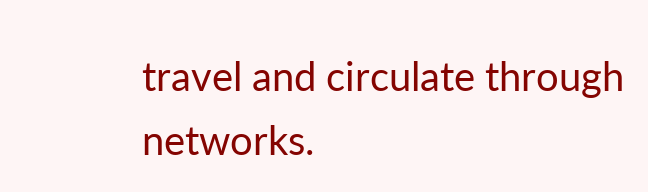travel and circulate through networks.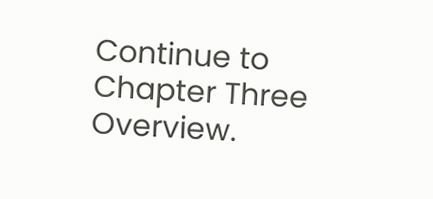Continue to Chapter Three Overview.